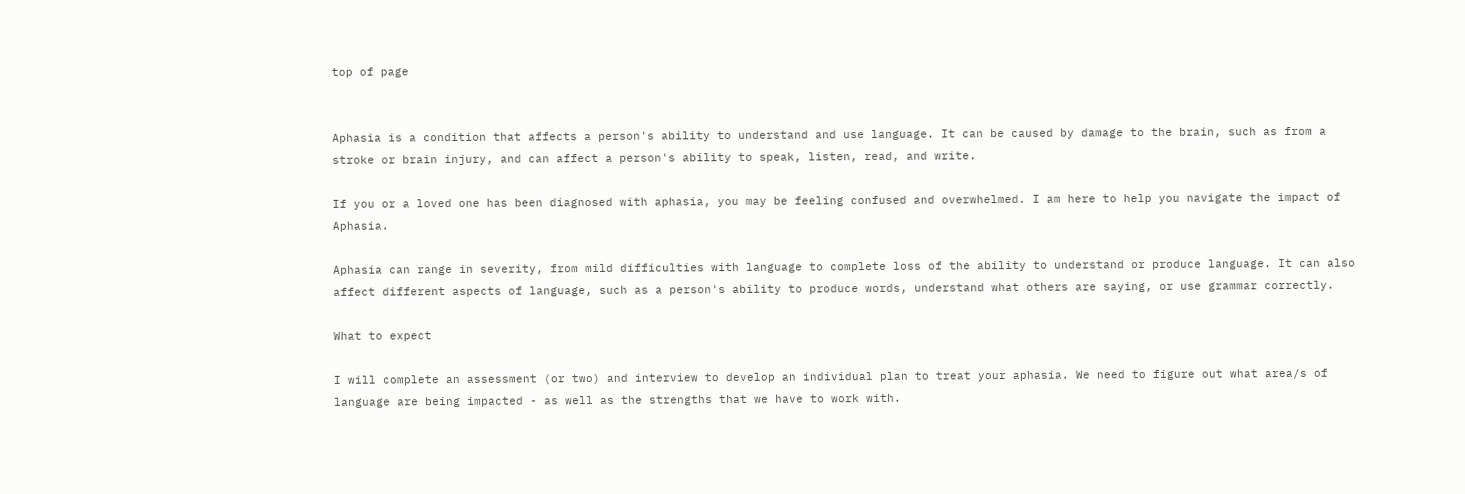top of page


Aphasia is a condition that affects a person's ability to understand and use language. It can be caused by damage to the brain, such as from a stroke or brain injury, and can affect a person's ability to speak, listen, read, and write.

If you or a loved one has been diagnosed with aphasia, you may be feeling confused and overwhelmed. I am here to help you navigate the impact of Aphasia.

Aphasia can range in severity, from mild difficulties with language to complete loss of the ability to understand or produce language. It can also affect different aspects of language, such as a person's ability to produce words, understand what others are saying, or use grammar correctly.

What to expect

I will complete an assessment (or two) and interview to develop an individual plan to treat your aphasia. We need to figure out what area/s of language are being impacted - as well as the strengths that we have to work with.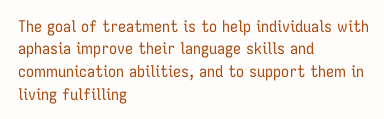The goal of treatment is to help individuals with aphasia improve their language skills and communication abilities, and to support them in living fulfilling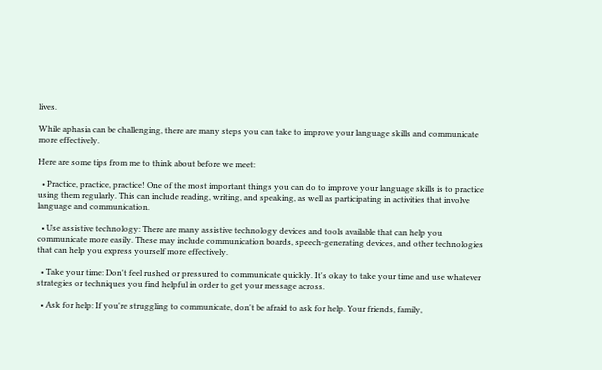lives.

While aphasia can be challenging, there are many steps you can take to improve your language skills and communicate more effectively.

Here are some tips from me to think about before we meet:

  • Practice, practice, practice! One of the most important things you can do to improve your language skills is to practice using them regularly. This can include reading, writing, and speaking, as well as participating in activities that involve language and communication.

  • Use assistive technology: There are many assistive technology devices and tools available that can help you communicate more easily. These may include communication boards, speech-generating devices, and other technologies that can help you express yourself more effectively.

  • Take your time: Don't feel rushed or pressured to communicate quickly. It's okay to take your time and use whatever strategies or techniques you find helpful in order to get your message across.

  • Ask for help: If you're struggling to communicate, don't be afraid to ask for help. Your friends, family,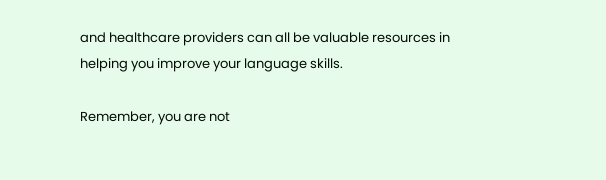and healthcare providers can all be valuable resources in helping you improve your language skills.

Remember, you are not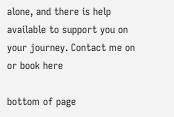alone, and there is help available to support you on your journey. Contact me on  or book here

bottom of page